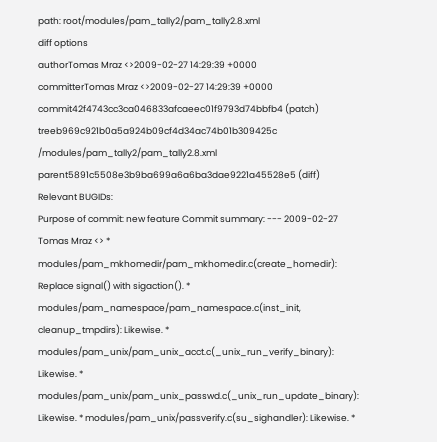path: root/modules/pam_tally2/pam_tally2.8.xml
diff options
authorTomas Mraz <>2009-02-27 14:29:39 +0000
committerTomas Mraz <>2009-02-27 14:29:39 +0000
commit42f4743cc3ca046833afcaeec01f9793d74bbfb4 (patch)
treeb969c921b0a5a924b09cf4d34ac74b01b309425c /modules/pam_tally2/pam_tally2.8.xml
parent5891c5508e3b9ba699a6a6ba3dae9221a45528e5 (diff)
Relevant BUGIDs:
Purpose of commit: new feature Commit summary: --- 2009-02-27 Tomas Mraz <> * modules/pam_mkhomedir/pam_mkhomedir.c(create_homedir): Replace signal() with sigaction(). * modules/pam_namespace/pam_namespace.c(inst_init, cleanup_tmpdirs): Likewise. * modules/pam_unix/pam_unix_acct.c(_unix_run_verify_binary): Likewise. * modules/pam_unix/pam_unix_passwd.c(_unix_run_update_binary): Likewise. * modules/pam_unix/passverify.c(su_sighandler): Likewise. *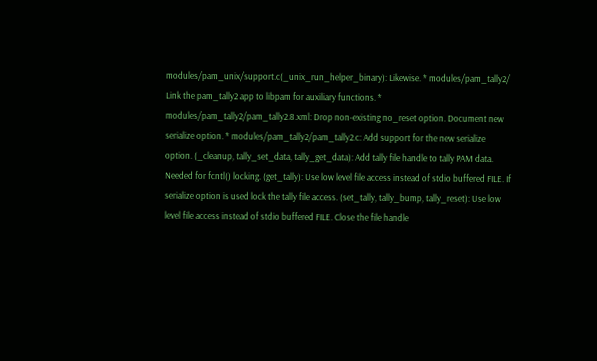modules/pam_unix/support.c(_unix_run_helper_binary): Likewise. * modules/pam_tally2/ Link the pam_tally2 app to libpam for auxiliary functions. * modules/pam_tally2/pam_tally2.8.xml: Drop non-existing no_reset option. Document new serialize option. * modules/pam_tally2/pam_tally2.c: Add support for the new serialize option. (_cleanup, tally_set_data, tally_get_data): Add tally file handle to tally PAM data. Needed for fcntl() locking. (get_tally): Use low level file access instead of stdio buffered FILE. If serialize option is used lock the tally file access. (set_tally, tally_bump, tally_reset): Use low level file access instead of stdio buffered FILE. Close the file handle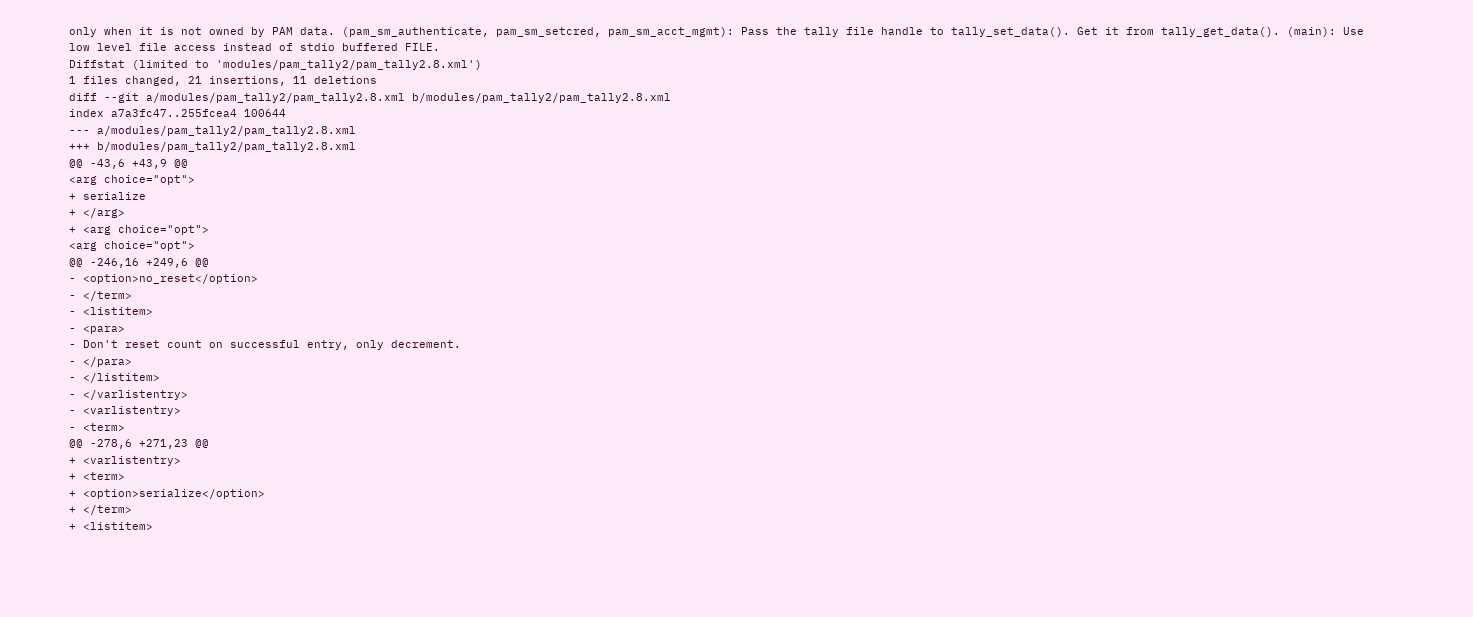only when it is not owned by PAM data. (pam_sm_authenticate, pam_sm_setcred, pam_sm_acct_mgmt): Pass the tally file handle to tally_set_data(). Get it from tally_get_data(). (main): Use low level file access instead of stdio buffered FILE.
Diffstat (limited to 'modules/pam_tally2/pam_tally2.8.xml')
1 files changed, 21 insertions, 11 deletions
diff --git a/modules/pam_tally2/pam_tally2.8.xml b/modules/pam_tally2/pam_tally2.8.xml
index a7a3fc47..255fcea4 100644
--- a/modules/pam_tally2/pam_tally2.8.xml
+++ b/modules/pam_tally2/pam_tally2.8.xml
@@ -43,6 +43,9 @@
<arg choice="opt">
+ serialize
+ </arg>
+ <arg choice="opt">
<arg choice="opt">
@@ -246,16 +249,6 @@
- <option>no_reset</option>
- </term>
- <listitem>
- <para>
- Don't reset count on successful entry, only decrement.
- </para>
- </listitem>
- </varlistentry>
- <varlistentry>
- <term>
@@ -278,6 +271,23 @@
+ <varlistentry>
+ <term>
+ <option>serialize</option>
+ </term>
+ <listitem>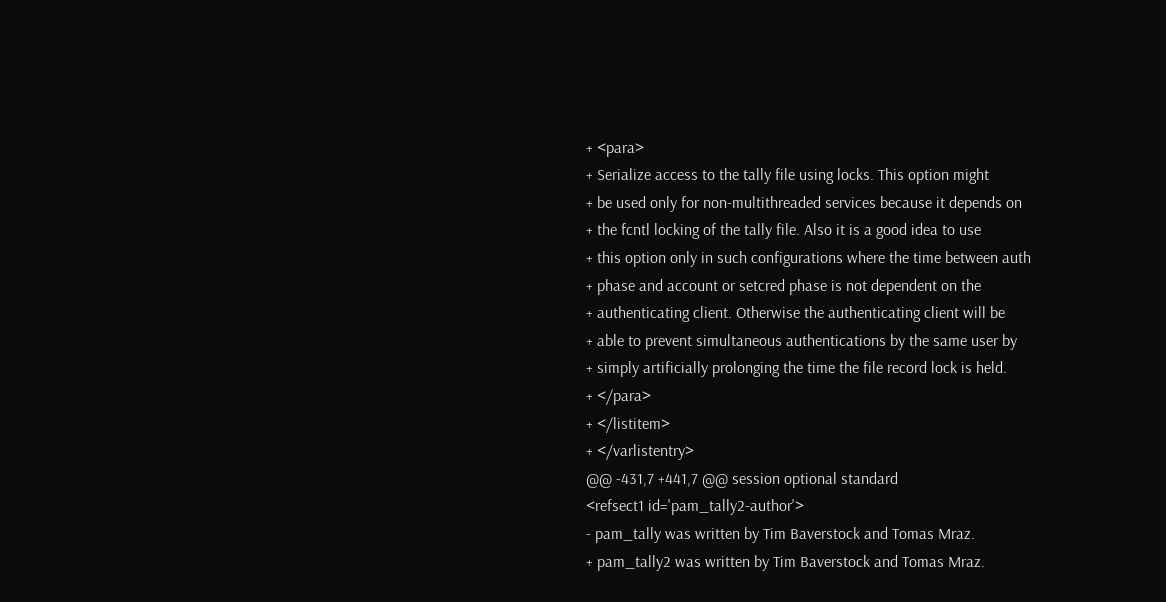+ <para>
+ Serialize access to the tally file using locks. This option might
+ be used only for non-multithreaded services because it depends on
+ the fcntl locking of the tally file. Also it is a good idea to use
+ this option only in such configurations where the time between auth
+ phase and account or setcred phase is not dependent on the
+ authenticating client. Otherwise the authenticating client will be
+ able to prevent simultaneous authentications by the same user by
+ simply artificially prolonging the time the file record lock is held.
+ </para>
+ </listitem>
+ </varlistentry>
@@ -431,7 +441,7 @@ session optional standard
<refsect1 id='pam_tally2-author'>
- pam_tally was written by Tim Baverstock and Tomas Mraz.
+ pam_tally2 was written by Tim Baverstock and Tomas Mraz.